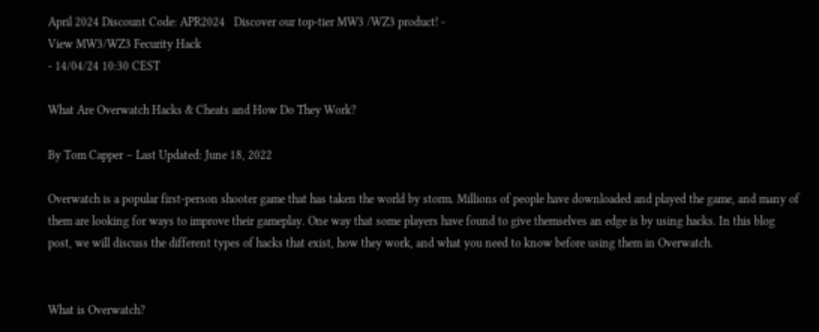April 2024 Discount Code: APR2024   Discover our top-tier MW3 /WZ3 product! -
View MW3/WZ3 Fecurity Hack
- 14/04/24 10:30 CEST

What Are Overwatch Hacks & Cheats and How Do They Work?

By Tom Capper – Last Updated: June 18, 2022

Overwatch is a popular first-person shooter game that has taken the world by storm. Millions of people have downloaded and played the game, and many of them are looking for ways to improve their gameplay. One way that some players have found to give themselves an edge is by using hacks. In this blog post, we will discuss the different types of hacks that exist, how they work, and what you need to know before using them in Overwatch.


What is Overwatch?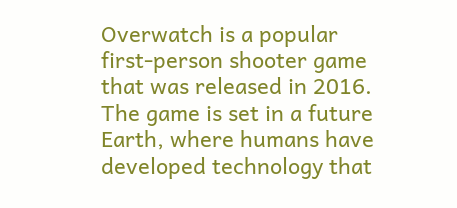Overwatch is a popular first-person shooter game that was released in 2016. The game is set in a future Earth, where humans have developed technology that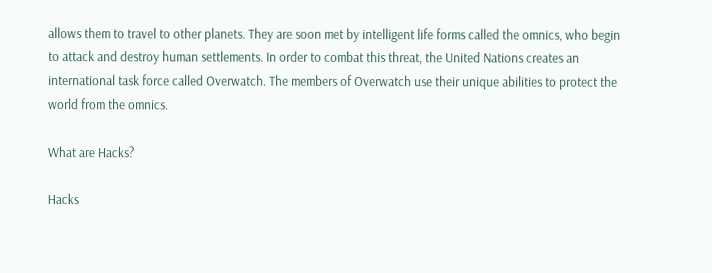allows them to travel to other planets. They are soon met by intelligent life forms called the omnics, who begin to attack and destroy human settlements. In order to combat this threat, the United Nations creates an international task force called Overwatch. The members of Overwatch use their unique abilities to protect the world from the omnics.

What are Hacks?

Hacks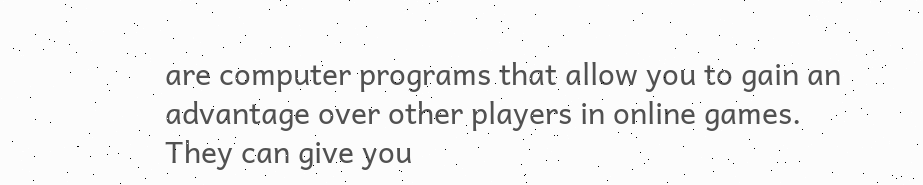are computer programs that allow you to gain an advantage over other players in online games. They can give you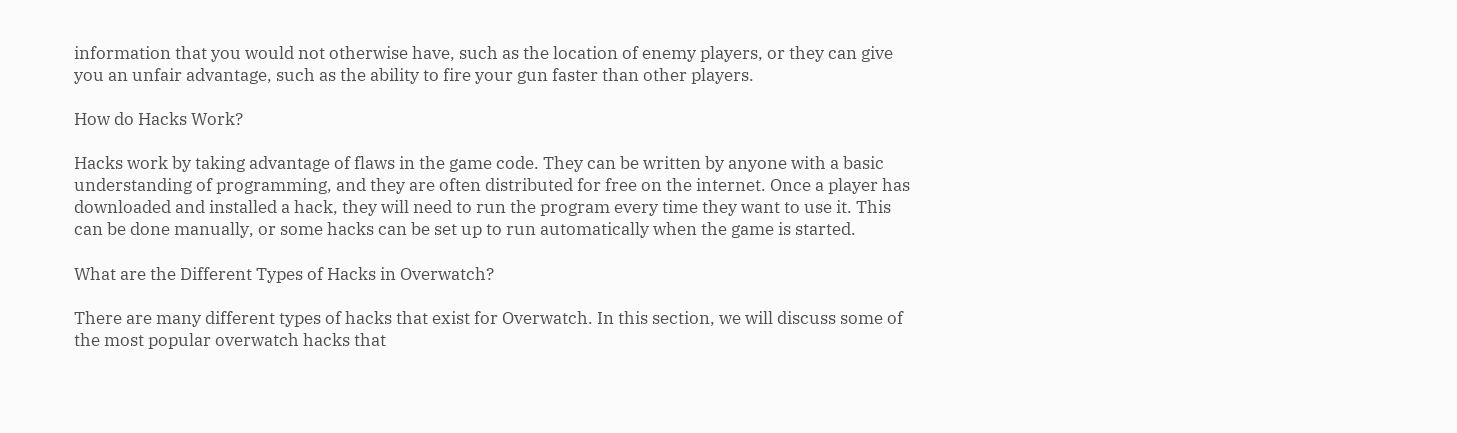information that you would not otherwise have, such as the location of enemy players, or they can give you an unfair advantage, such as the ability to fire your gun faster than other players.

How do Hacks Work?

Hacks work by taking advantage of flaws in the game code. They can be written by anyone with a basic understanding of programming, and they are often distributed for free on the internet. Once a player has downloaded and installed a hack, they will need to run the program every time they want to use it. This can be done manually, or some hacks can be set up to run automatically when the game is started.

What are the Different Types of Hacks in Overwatch?

There are many different types of hacks that exist for Overwatch. In this section, we will discuss some of the most popular overwatch hacks that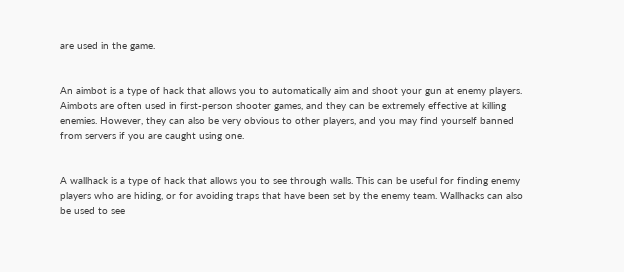are used in the game.


An aimbot is a type of hack that allows you to automatically aim and shoot your gun at enemy players. Aimbots are often used in first-person shooter games, and they can be extremely effective at killing enemies. However, they can also be very obvious to other players, and you may find yourself banned from servers if you are caught using one.


A wallhack is a type of hack that allows you to see through walls. This can be useful for finding enemy players who are hiding, or for avoiding traps that have been set by the enemy team. Wallhacks can also be used to see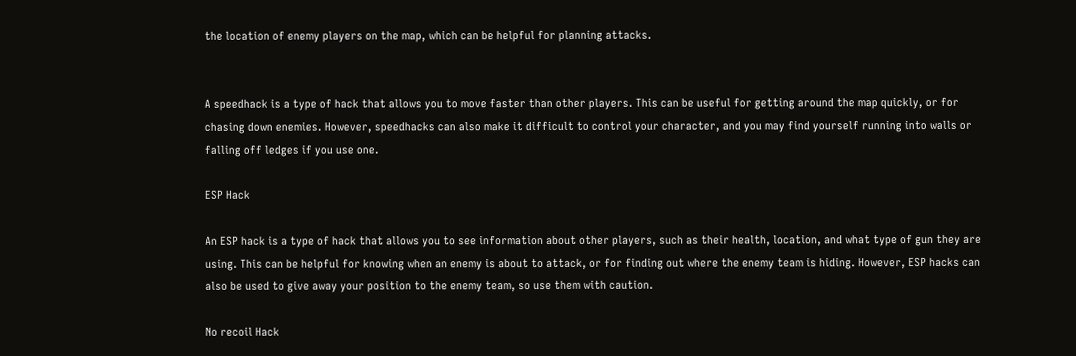the location of enemy players on the map, which can be helpful for planning attacks.


A speedhack is a type of hack that allows you to move faster than other players. This can be useful for getting around the map quickly, or for chasing down enemies. However, speedhacks can also make it difficult to control your character, and you may find yourself running into walls or falling off ledges if you use one.

ESP Hack

An ESP hack is a type of hack that allows you to see information about other players, such as their health, location, and what type of gun they are using. This can be helpful for knowing when an enemy is about to attack, or for finding out where the enemy team is hiding. However, ESP hacks can also be used to give away your position to the enemy team, so use them with caution.

No recoil Hack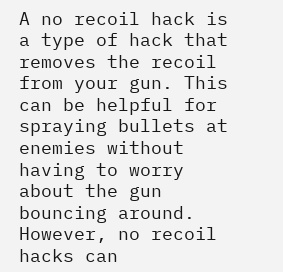A no recoil hack is a type of hack that removes the recoil from your gun. This can be helpful for spraying bullets at enemies without having to worry about the gun bouncing around. However, no recoil hacks can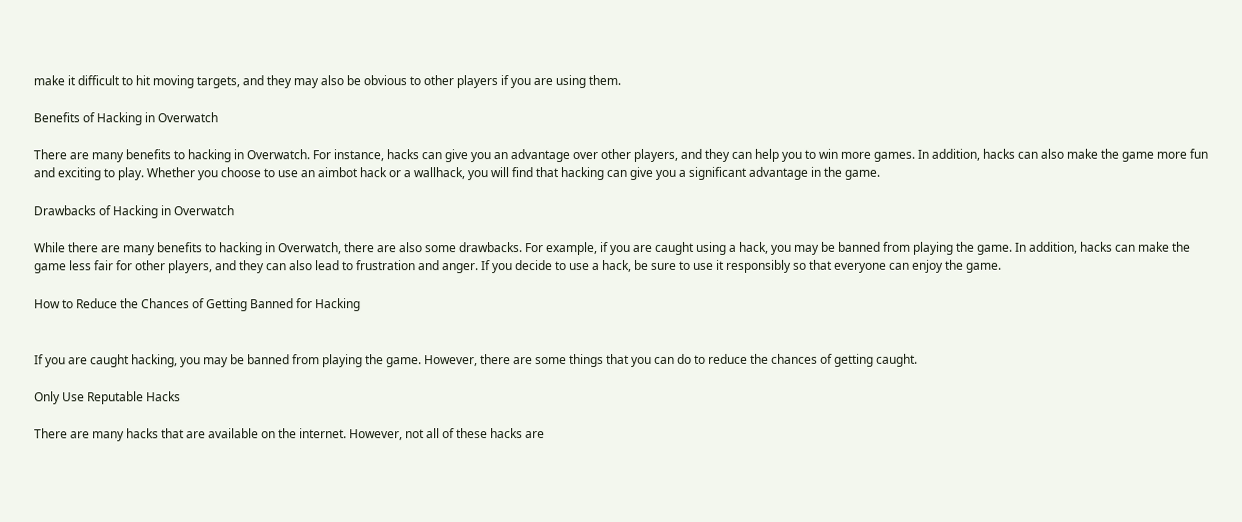make it difficult to hit moving targets, and they may also be obvious to other players if you are using them.

Benefits of Hacking in Overwatch

There are many benefits to hacking in Overwatch. For instance, hacks can give you an advantage over other players, and they can help you to win more games. In addition, hacks can also make the game more fun and exciting to play. Whether you choose to use an aimbot hack or a wallhack, you will find that hacking can give you a significant advantage in the game.

Drawbacks of Hacking in Overwatch

While there are many benefits to hacking in Overwatch, there are also some drawbacks. For example, if you are caught using a hack, you may be banned from playing the game. In addition, hacks can make the game less fair for other players, and they can also lead to frustration and anger. If you decide to use a hack, be sure to use it responsibly so that everyone can enjoy the game.

How to Reduce the Chances of Getting Banned for Hacking


If you are caught hacking, you may be banned from playing the game. However, there are some things that you can do to reduce the chances of getting caught.

Only Use Reputable Hacks

There are many hacks that are available on the internet. However, not all of these hacks are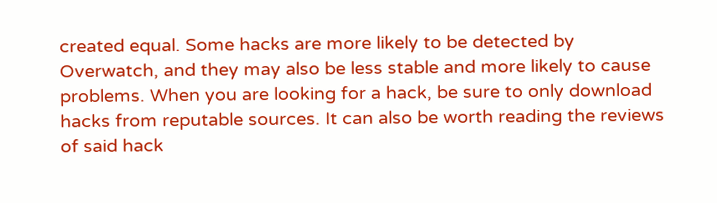created equal. Some hacks are more likely to be detected by Overwatch, and they may also be less stable and more likely to cause problems. When you are looking for a hack, be sure to only download hacks from reputable sources. It can also be worth reading the reviews of said hack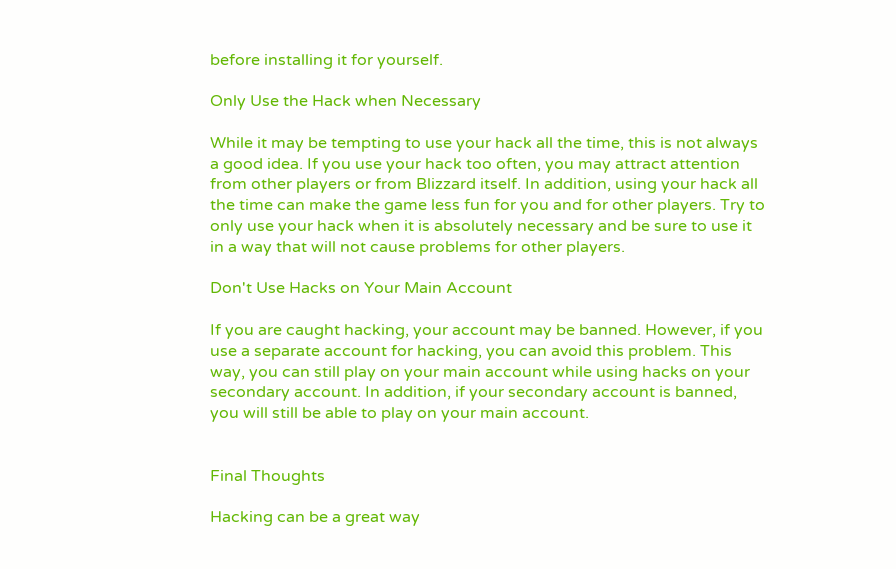before installing it for yourself.

Only Use the Hack when Necessary

While it may be tempting to use your hack all the time, this is not always a good idea. If you use your hack too often, you may attract attention from other players or from Blizzard itself. In addition, using your hack all the time can make the game less fun for you and for other players. Try to only use your hack when it is absolutely necessary and be sure to use it in a way that will not cause problems for other players.

Don't Use Hacks on Your Main Account

If you are caught hacking, your account may be banned. However, if you use a separate account for hacking, you can avoid this problem. This way, you can still play on your main account while using hacks on your secondary account. In addition, if your secondary account is banned, you will still be able to play on your main account.


Final Thoughts

Hacking can be a great way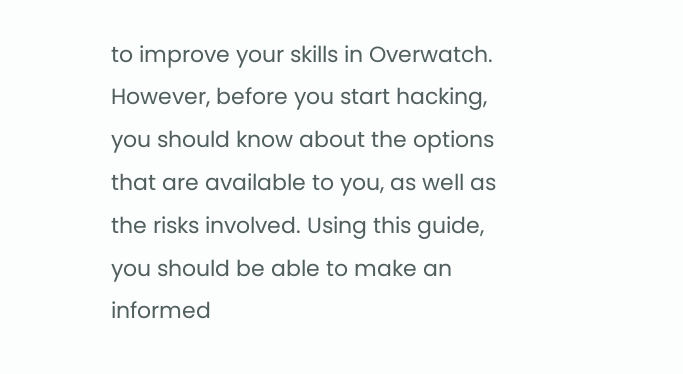to improve your skills in Overwatch. However, before you start hacking, you should know about the options that are available to you, as well as the risks involved. Using this guide, you should be able to make an informed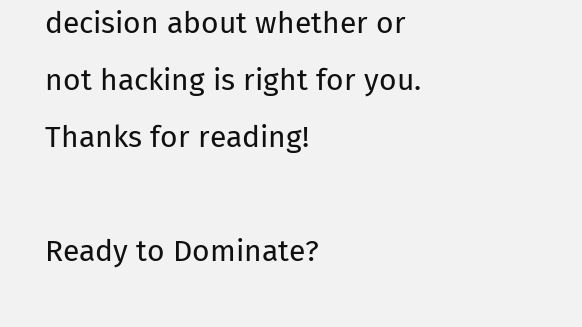decision about whether or not hacking is right for you. Thanks for reading!

Ready to Dominate?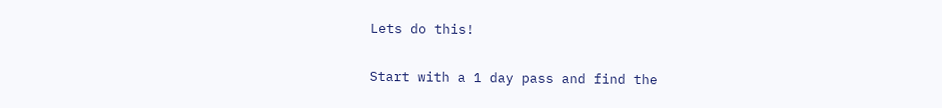Lets do this!

Start with a 1 day pass and find the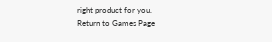right product for you.
Return to Games Page